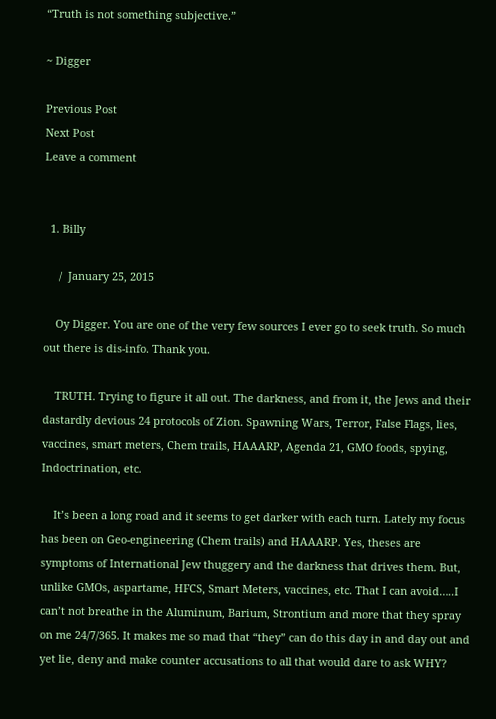“Truth is not something subjective.”

~ Digger

Previous Post
Next Post
Leave a comment


  1. Billy

     /  January 25, 2015

    Oy Digger. You are one of the very few sources I ever go to seek truth. So much out there is dis-info. Thank you.

    TRUTH. Trying to figure it all out. The darkness, and from it, the Jews and their dastardly devious 24 protocols of Zion. Spawning Wars, Terror, False Flags, lies, vaccines, smart meters, Chem trails, HAAARP, Agenda 21, GMO foods, spying, Indoctrination, etc.

    It’s been a long road and it seems to get darker with each turn. Lately my focus has been on Geo-engineering (Chem trails) and HAAARP. Yes, theses are symptoms of International Jew thuggery and the darkness that drives them. But, unlike GMOs, aspartame, HFCS, Smart Meters, vaccines, etc. That I can avoid…..I can’t not breathe in the Aluminum, Barium, Strontium and more that they spray on me 24/7/365. It makes me so mad that “they” can do this day in and day out and yet lie, deny and make counter accusations to all that would dare to ask WHY?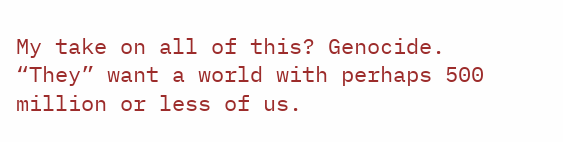My take on all of this? Genocide. “They” want a world with perhaps 500 million or less of us.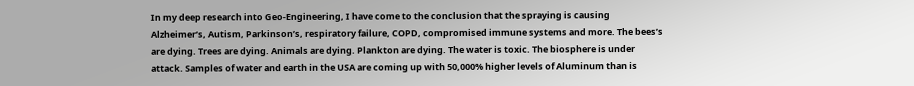In my deep research into Geo-Engineering, I have come to the conclusion that the spraying is causing Alzheimer’s, Autism, Parkinson’s, respiratory failure, COPD, compromised immune systems and more. The bees’s are dying. Trees are dying. Animals are dying. Plankton are dying. The water is toxic. The biosphere is under attack. Samples of water and earth in the USA are coming up with 50,000% higher levels of Aluminum than is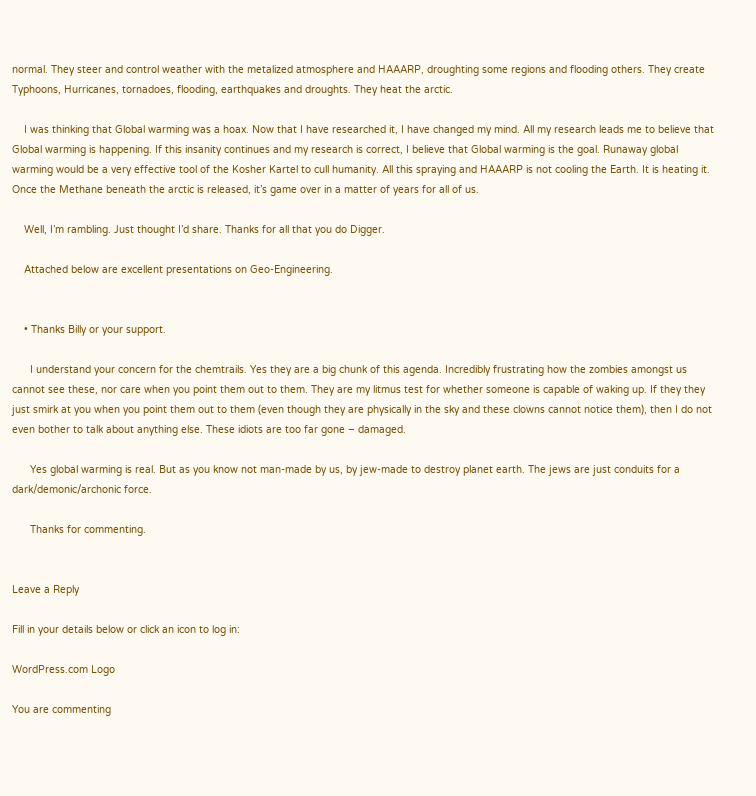normal. They steer and control weather with the metalized atmosphere and HAAARP, droughting some regions and flooding others. They create Typhoons, Hurricanes, tornadoes, flooding, earthquakes and droughts. They heat the arctic.

    I was thinking that Global warming was a hoax. Now that I have researched it, I have changed my mind. All my research leads me to believe that Global warming is happening. If this insanity continues and my research is correct, I believe that Global warming is the goal. Runaway global warming would be a very effective tool of the Kosher Kartel to cull humanity. All this spraying and HAAARP is not cooling the Earth. It is heating it. Once the Methane beneath the arctic is released, it’s game over in a matter of years for all of us.

    Well, I’m rambling. Just thought I’d share. Thanks for all that you do Digger.

    Attached below are excellent presentations on Geo-Engineering.


    • Thanks Billy or your support.

      I understand your concern for the chemtrails. Yes they are a big chunk of this agenda. Incredibly frustrating how the zombies amongst us cannot see these, nor care when you point them out to them. They are my litmus test for whether someone is capable of waking up. If they they just smirk at you when you point them out to them (even though they are physically in the sky and these clowns cannot notice them), then I do not even bother to talk about anything else. These idiots are too far gone – damaged.

      Yes global warming is real. But as you know not man-made by us, by jew-made to destroy planet earth. The jews are just conduits for a dark/demonic/archonic force.

      Thanks for commenting.


Leave a Reply

Fill in your details below or click an icon to log in:

WordPress.com Logo

You are commenting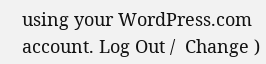using your WordPress.com account. Log Out /  Change )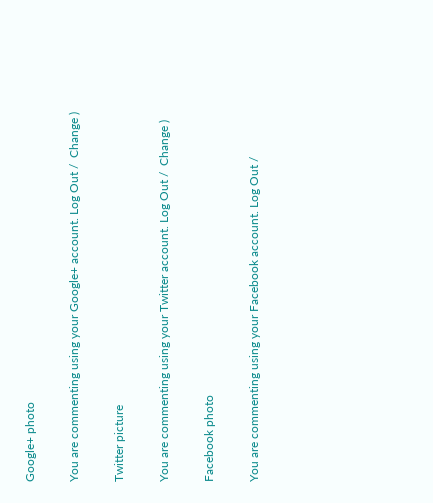Google+ photo

You are commenting using your Google+ account. Log Out /  Change )

Twitter picture

You are commenting using your Twitter account. Log Out /  Change )

Facebook photo

You are commenting using your Facebook account. Log Out /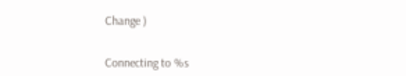Change )


Connecting to %s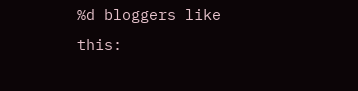%d bloggers like this: